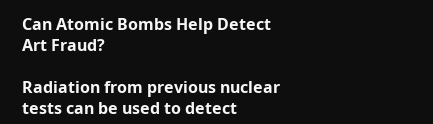Can Atomic Bombs Help Detect Art Fraud?

Radiation from previous nuclear tests can be used to detect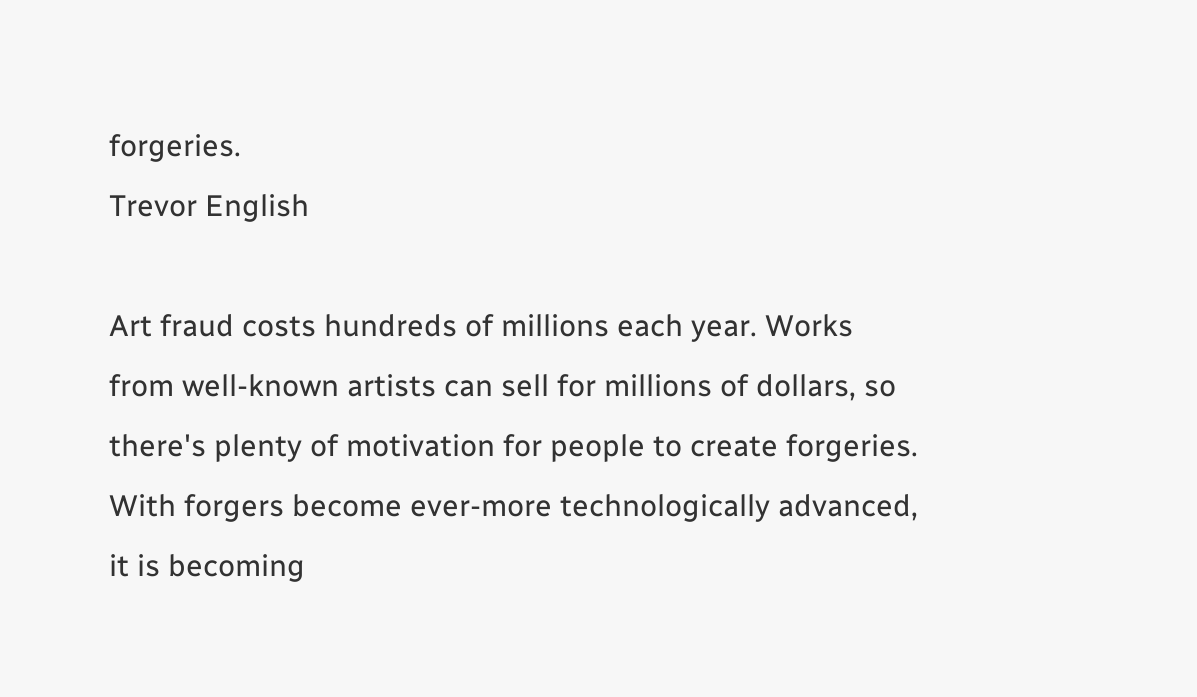forgeries.
Trevor English

Art fraud costs hundreds of millions each year. Works from well-known artists can sell for millions of dollars, so there's plenty of motivation for people to create forgeries. With forgers become ever-more technologically advanced, it is becoming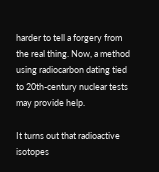harder to tell a forgery from the real thing. Now, a method using radiocarbon dating tied to 20th-century nuclear tests may provide help.

It turns out that radioactive isotopes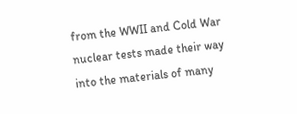from the WWII and Cold War nuclear tests made their way into the materials of many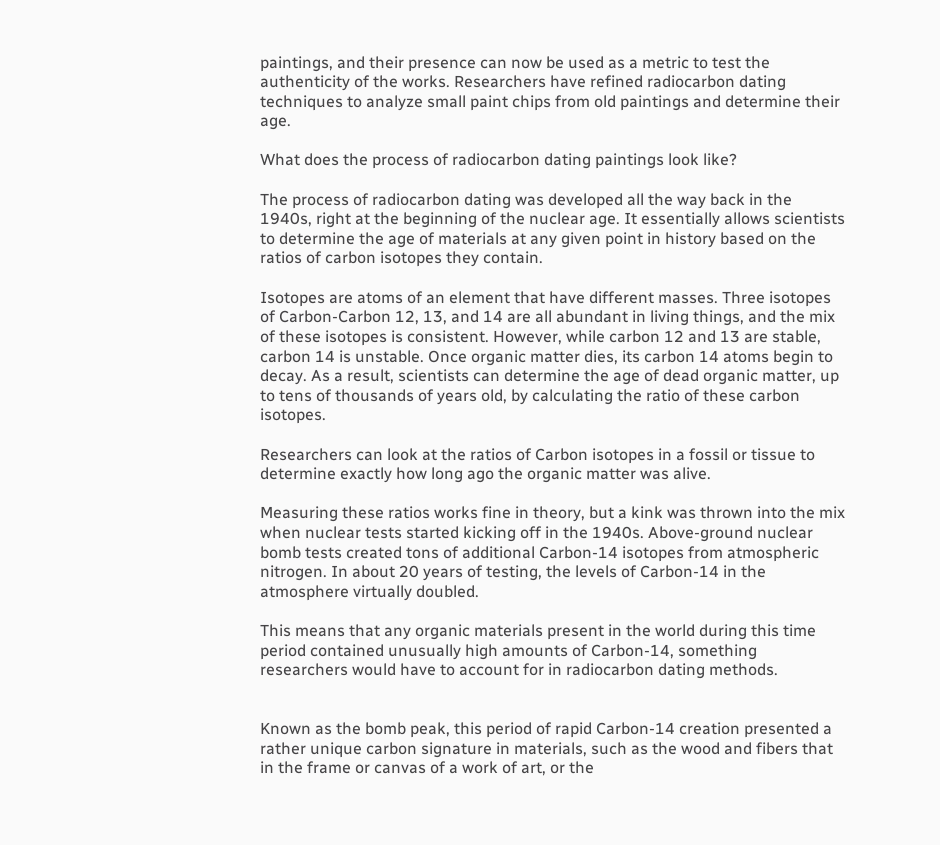paintings, and their presence can now be used as a metric to test the authenticity of the works. Researchers have refined radiocarbon dating techniques to analyze small paint chips from old paintings and determine their age.

What does the process of radiocarbon dating paintings look like?

The process of radiocarbon dating was developed all the way back in the 1940s, right at the beginning of the nuclear age. It essentially allows scientists to determine the age of materials at any given point in history based on the ratios of carbon isotopes they contain.

Isotopes are atoms of an element that have different masses. Three isotopes of Carbon-Carbon 12, 13, and 14 are all abundant in living things, and the mix of these isotopes is consistent. However, while carbon 12 and 13 are stable, carbon 14 is unstable. Once organic matter dies, its carbon 14 atoms begin to decay. As a result, scientists can determine the age of dead organic matter, up to tens of thousands of years old, by calculating the ratio of these carbon isotopes.

Researchers can look at the ratios of Carbon isotopes in a fossil or tissue to determine exactly how long ago the organic matter was alive.

Measuring these ratios works fine in theory, but a kink was thrown into the mix when nuclear tests started kicking off in the 1940s. Above-ground nuclear bomb tests created tons of additional Carbon-14 isotopes from atmospheric nitrogen. In about 20 years of testing, the levels of Carbon-14 in the atmosphere virtually doubled.

This means that any organic materials present in the world during this time period contained unusually high amounts of Carbon-14, something researchers would have to account for in radiocarbon dating methods.


Known as the bomb peak, this period of rapid Carbon-14 creation presented a rather unique carbon signature in materials, such as the wood and fibers that in the frame or canvas of a work of art, or the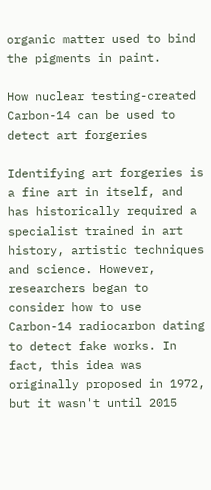organic matter used to bind the pigments in paint.

How nuclear testing-created Carbon-14 can be used to detect art forgeries

Identifying art forgeries is a fine art in itself, and has historically required a specialist trained in art history, artistic techniques and science. However, researchers began to consider how to use Carbon-14 radiocarbon dating to detect fake works. In fact, this idea was originally proposed in 1972, but it wasn't until 2015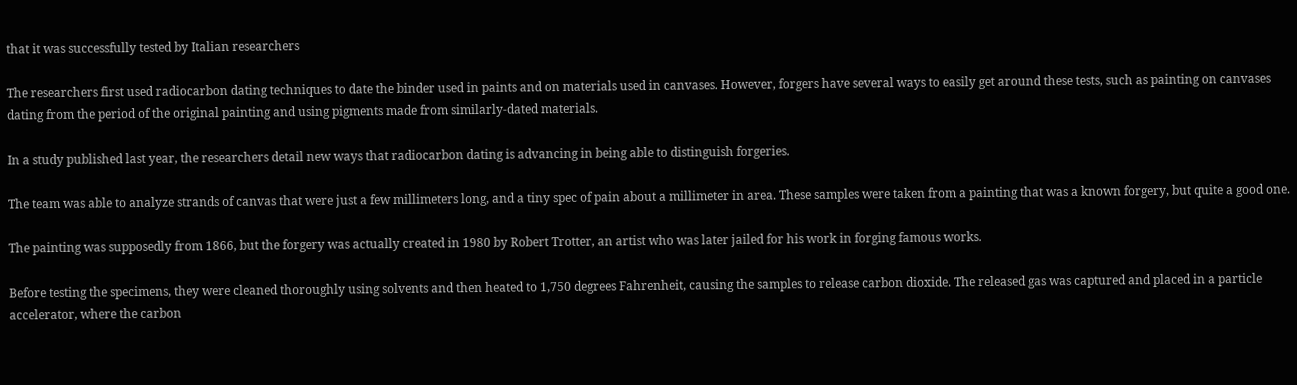that it was successfully tested by Italian researchers

The researchers first used radiocarbon dating techniques to date the binder used in paints and on materials used in canvases. However, forgers have several ways to easily get around these tests, such as painting on canvases dating from the period of the original painting and using pigments made from similarly-dated materials.

In a study published last year, the researchers detail new ways that radiocarbon dating is advancing in being able to distinguish forgeries.

The team was able to analyze strands of canvas that were just a few millimeters long, and a tiny spec of pain about a millimeter in area. These samples were taken from a painting that was a known forgery, but quite a good one.

The painting was supposedly from 1866, but the forgery was actually created in 1980 by Robert Trotter, an artist who was later jailed for his work in forging famous works.

Before testing the specimens, they were cleaned thoroughly using solvents and then heated to 1,750 degrees Fahrenheit, causing the samples to release carbon dioxide. The released gas was captured and placed in a particle accelerator, where the carbon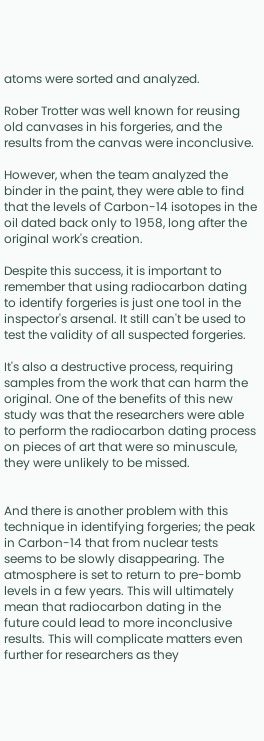atoms were sorted and analyzed.

Rober Trotter was well known for reusing old canvases in his forgeries, and the results from the canvas were inconclusive.

However, when the team analyzed the binder in the paint, they were able to find that the levels of Carbon-14 isotopes in the oil dated back only to 1958, long after the original work's creation.

Despite this success, it is important to remember that using radiocarbon dating to identify forgeries is just one tool in the inspector's arsenal. It still can't be used to test the validity of all suspected forgeries.

It's also a destructive process, requiring samples from the work that can harm the original. One of the benefits of this new study was that the researchers were able to perform the radiocarbon dating process on pieces of art that were so minuscule, they were unlikely to be missed.


And there is another problem with this technique in identifying forgeries; the peak in Carbon-14 that from nuclear tests seems to be slowly disappearing. The atmosphere is set to return to pre-bomb levels in a few years. This will ultimately mean that radiocarbon dating in the future could lead to more inconclusive results. This will complicate matters even further for researchers as they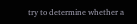try to determine whether a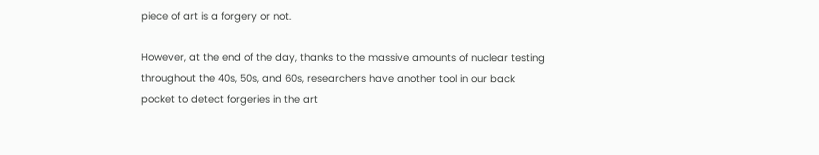piece of art is a forgery or not.

However, at the end of the day, thanks to the massive amounts of nuclear testing throughout the 40s, 50s, and 60s, researchers have another tool in our back pocket to detect forgeries in the art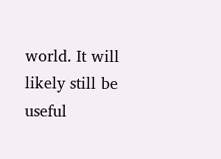world. It will likely still be useful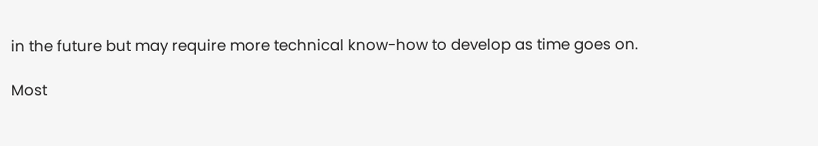in the future but may require more technical know-how to develop as time goes on.

Most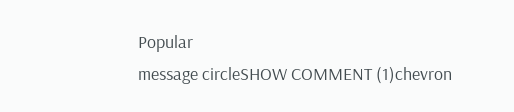Popular
message circleSHOW COMMENT (1)chevron